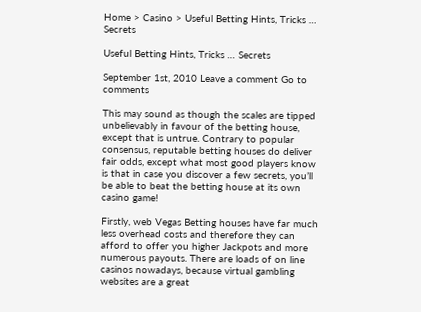Home > Casino > Useful Betting Hints, Tricks … Secrets

Useful Betting Hints, Tricks … Secrets

September 1st, 2010 Leave a comment Go to comments

This may sound as though the scales are tipped unbelievably in favour of the betting house, except that is untrue. Contrary to popular consensus, reputable betting houses do deliver fair odds, except what most good players know is that in case you discover a few secrets, you’ll be able to beat the betting house at its own casino game!

Firstly, web Vegas Betting houses have far much less overhead costs and therefore they can afford to offer you higher Jackpots and more numerous payouts. There are loads of on line casinos nowadays, because virtual gambling websites are a great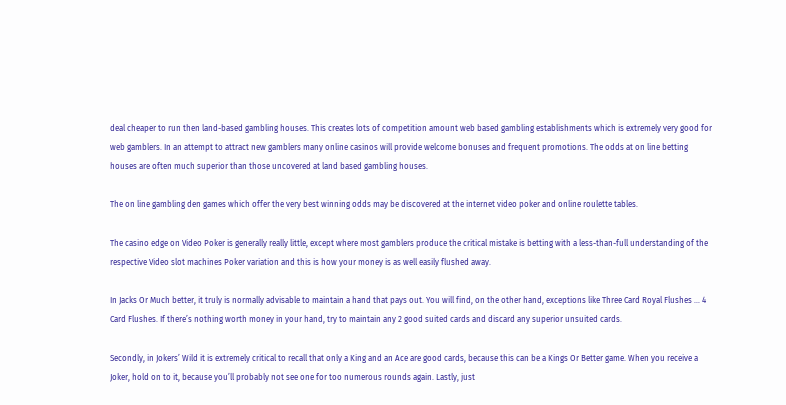deal cheaper to run then land-based gambling houses. This creates lots of competition amount web based gambling establishments which is extremely very good for web gamblers. In an attempt to attract new gamblers many online casinos will provide welcome bonuses and frequent promotions. The odds at on line betting houses are often much superior than those uncovered at land based gambling houses.

The on line gambling den games which offer the very best winning odds may be discovered at the internet video poker and online roulette tables.

The casino edge on Video Poker is generally really little, except where most gamblers produce the critical mistake is betting with a less-than-full understanding of the respective Video slot machines Poker variation and this is how your money is as well easily flushed away.

In Jacks Or Much better, it truly is normally advisable to maintain a hand that pays out. You will find, on the other hand, exceptions like Three Card Royal Flushes … 4 Card Flushes. If there’s nothing worth money in your hand, try to maintain any 2 good suited cards and discard any superior unsuited cards.

Secondly, in Jokers’ Wild it is extremely critical to recall that only a King and an Ace are good cards, because this can be a Kings Or Better game. When you receive a Joker, hold on to it, because you’ll probably not see one for too numerous rounds again. Lastly, just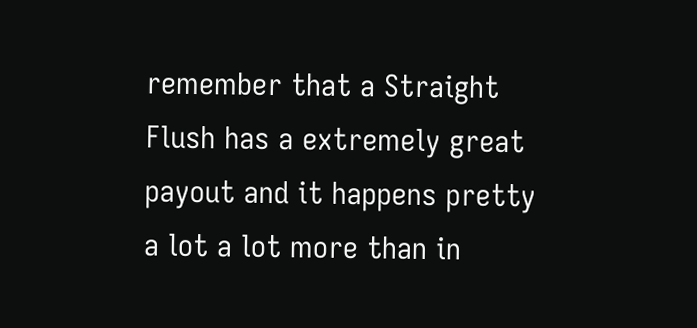remember that a Straight Flush has a extremely great payout and it happens pretty a lot a lot more than in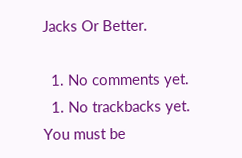Jacks Or Better.

  1. No comments yet.
  1. No trackbacks yet.
You must be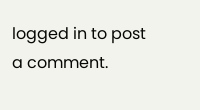logged in to post a comment.